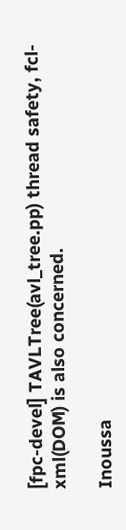[fpc-devel] TAVLTree(avl_tree.pp) thread safety, fcl-xml(DOM) is also concerned.

Inoussa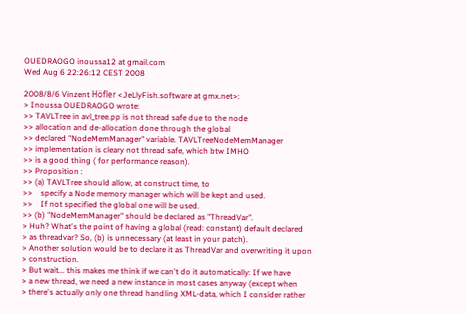OUEDRAOGO inoussa12 at gmail.com
Wed Aug 6 22:26:12 CEST 2008

2008/8/6 Vinzent Höfler <JeLlyFish.software at gmx.net>:
> Inoussa OUEDRAOGO wrote:
>> TAVLTree in avl_tree.pp is not thread safe due to the node
>> allocation and de-allocation done through the global
>> declared "NodeMemManager" variable. TAVLTreeNodeMemManager
>> implementation is cleary not thread safe, which btw IMHO
>> is a good thing ( for performance reason).
>> Proposition :
>> (a) TAVLTree should allow, at construct time, to
>>    specify a Node memory manager which will be kept and used.
>>    If not specified the global one will be used.
>> (b) "NodeMemManager" should be declared as "ThreadVar".
> Huh? What's the point of having a global (read: constant) default declared
> as threadvar? So, (b) is unnecessary (at least in your patch).
> Another solution would be to declare it as ThreadVar and overwriting it upon
> construction.
> But wait... this makes me think if we can't do it automatically: If we have
> a new thread, we need a new instance in most cases anyway (except when
> there's actually only one thread handling XML-data, which I consider rather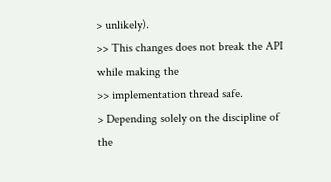> unlikely).
>> This changes does not break the API while making the
>> implementation thread safe.
> Depending solely on the discipline of the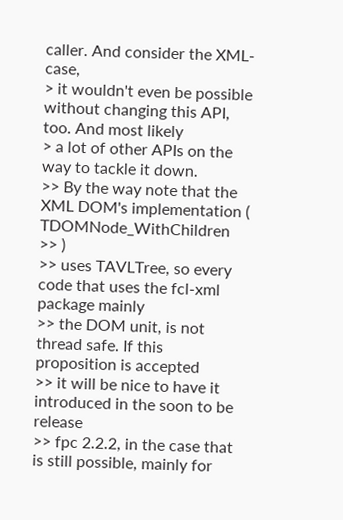caller. And consider the XML-case,
> it wouldn't even be possible without changing this API, too. And most likely
> a lot of other APIs on the way to tackle it down.
>> By the way note that the XML DOM's implementation ( TDOMNode_WithChildren
>> )
>> uses TAVLTree, so every code that uses the fcl-xml package mainly
>> the DOM unit, is not thread safe. If this proposition is accepted
>> it will be nice to have it introduced in the soon to be release
>> fpc 2.2.2, in the case that is still possible, mainly for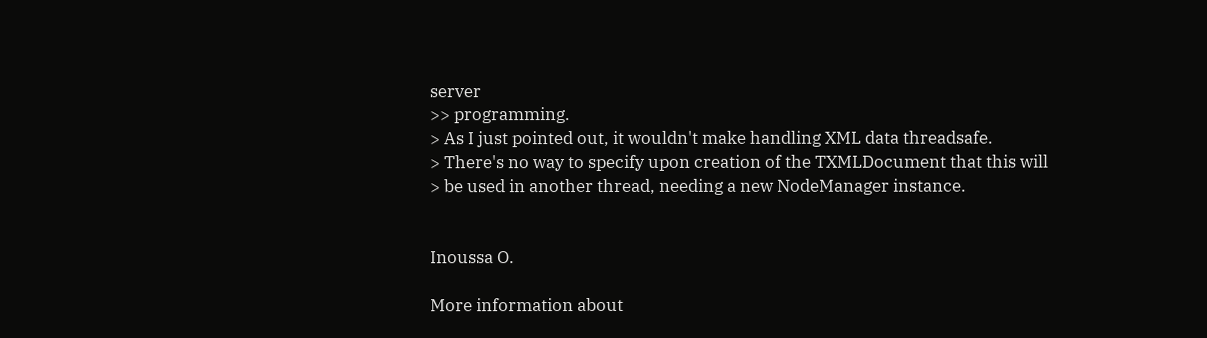server
>> programming.
> As I just pointed out, it wouldn't make handling XML data threadsafe.
> There's no way to specify upon creation of the TXMLDocument that this will
> be used in another thread, needing a new NodeManager instance.


Inoussa O.

More information about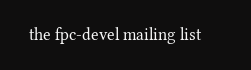the fpc-devel mailing list